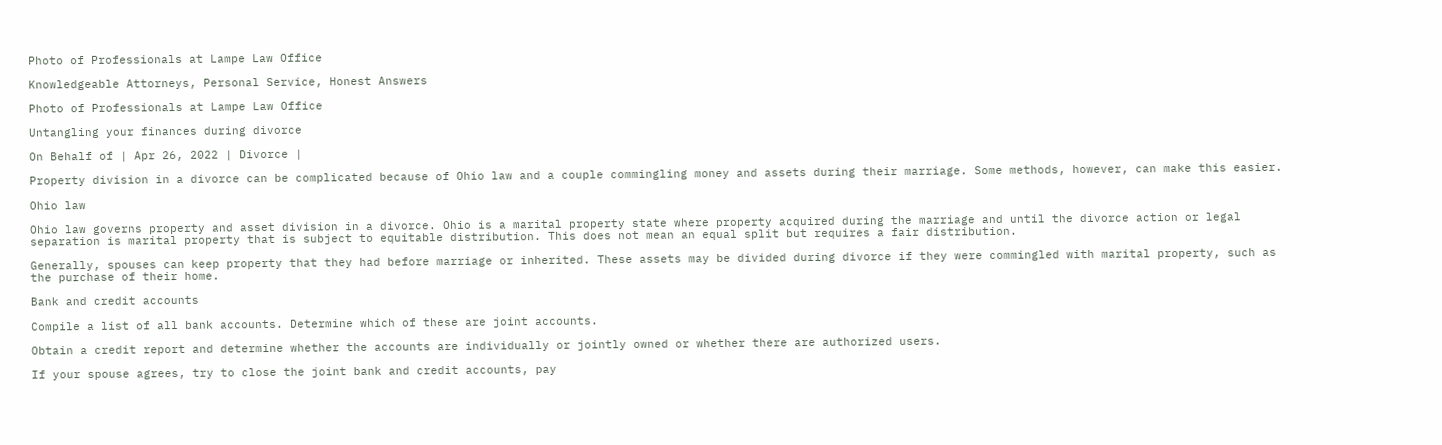Photo of Professionals at Lampe Law Office

Knowledgeable Attorneys, Personal Service, Honest Answers

Photo of Professionals at Lampe Law Office

Untangling your finances during divorce

On Behalf of | Apr 26, 2022 | Divorce |

Property division in a divorce can be complicated because of Ohio law and a couple commingling money and assets during their marriage. Some methods, however, can make this easier.

Ohio law

Ohio law governs property and asset division in a divorce. Ohio is a marital property state where property acquired during the marriage and until the divorce action or legal separation is marital property that is subject to equitable distribution. This does not mean an equal split but requires a fair distribution.

Generally, spouses can keep property that they had before marriage or inherited. These assets may be divided during divorce if they were commingled with marital property, such as the purchase of their home.

Bank and credit accounts

Compile a list of all bank accounts. Determine which of these are joint accounts.

Obtain a credit report and determine whether the accounts are individually or jointly owned or whether there are authorized users.

If your spouse agrees, try to close the joint bank and credit accounts, pay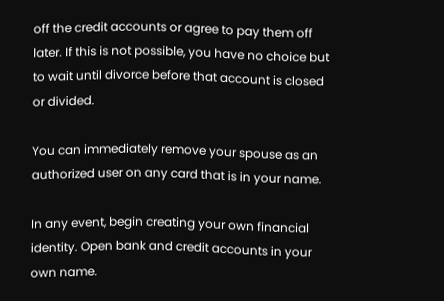off the credit accounts or agree to pay them off later. If this is not possible, you have no choice but to wait until divorce before that account is closed or divided.

You can immediately remove your spouse as an authorized user on any card that is in your name.

In any event, begin creating your own financial identity. Open bank and credit accounts in your own name.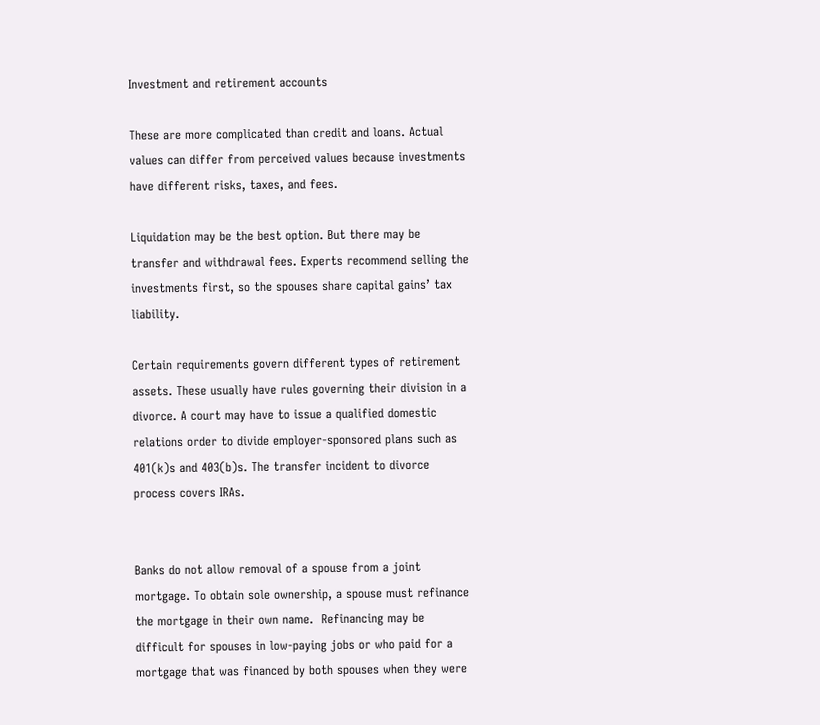Investment and retirement accounts

These are more complicated than credit and loans. Actual values can differ from perceived values because investments have different risks, taxes, and fees.

Liquidation may be the best option. But there may be transfer and withdrawal fees. Experts recommend selling the investments first, so the spouses share capital gains’ tax liability.

Certain requirements govern different types of retirement assets. These usually have rules governing their division in a divorce. A court may have to issue a qualified domestic relations order to divide employer-sponsored plans such as 401(k)s and 403(b)s. The transfer incident to divorce process covers IRAs.


Banks do not allow removal of a spouse from a joint mortgage. To obtain sole ownership, a spouse must refinance the mortgage in their own name.  Refinancing may be difficult for spouses in low-paying jobs or who paid for a mortgage that was financed by both spouses when they were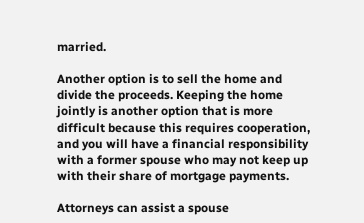married.

Another option is to sell the home and divide the proceeds. Keeping the home jointly is another option that is more difficult because this requires cooperation, and you will have a financial responsibility with a former spouse who may not keep up with their share of mortgage payments.

Attorneys can assist a spouse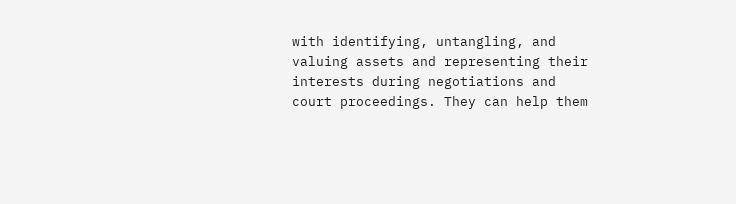with identifying, untangling, and valuing assets and representing their interests during negotiations and court proceedings. They can help them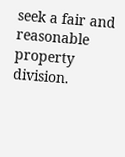seek a fair and reasonable property division.